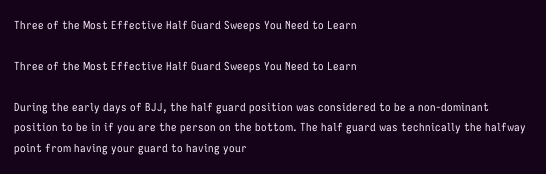Three of the Most Effective Half Guard Sweeps You Need to Learn

Three of the Most Effective Half Guard Sweeps You Need to Learn

During the early days of BJJ, the half guard position was considered to be a non-dominant position to be in if you are the person on the bottom. The half guard was technically the halfway point from having your guard to having your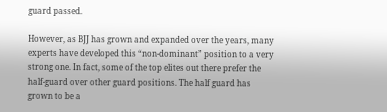guard passed.

However, as BJJ has grown and expanded over the years, many experts have developed this “non-dominant” position to a very strong one. In fact, some of the top elites out there prefer the half-guard over other guard positions. The half guard has grown to be a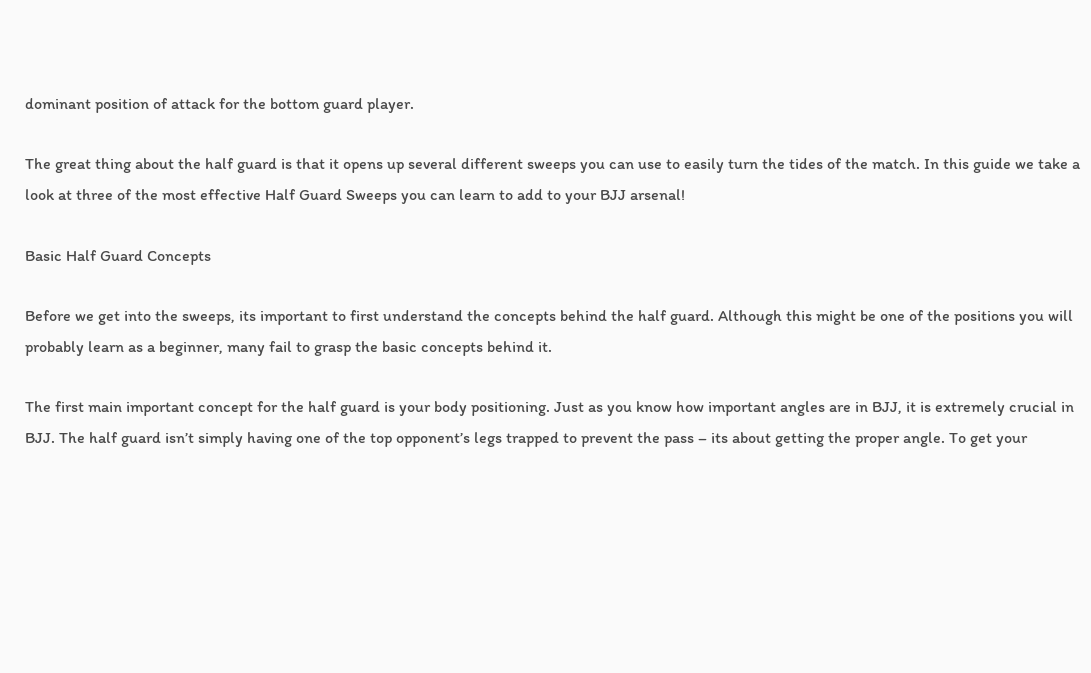dominant position of attack for the bottom guard player.

The great thing about the half guard is that it opens up several different sweeps you can use to easily turn the tides of the match. In this guide we take a look at three of the most effective Half Guard Sweeps you can learn to add to your BJJ arsenal!

Basic Half Guard Concepts

Before we get into the sweeps, its important to first understand the concepts behind the half guard. Although this might be one of the positions you will probably learn as a beginner, many fail to grasp the basic concepts behind it.

The first main important concept for the half guard is your body positioning. Just as you know how important angles are in BJJ, it is extremely crucial in BJJ. The half guard isn’t simply having one of the top opponent’s legs trapped to prevent the pass – its about getting the proper angle. To get your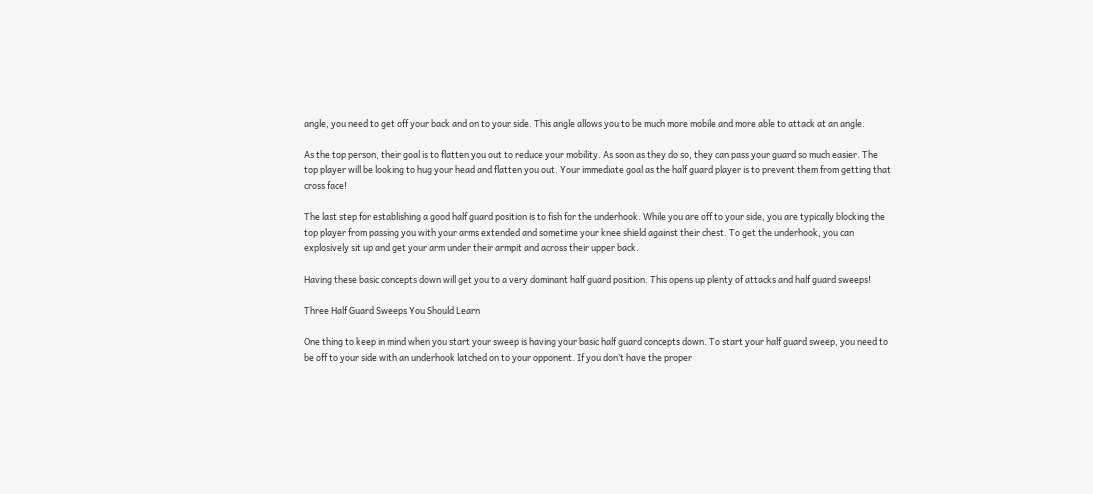angle, you need to get off your back and on to your side. This angle allows you to be much more mobile and more able to attack at an angle.

As the top person, their goal is to flatten you out to reduce your mobility. As soon as they do so, they can pass your guard so much easier. The top player will be looking to hug your head and flatten you out. Your immediate goal as the half guard player is to prevent them from getting that cross face!

The last step for establishing a good half guard position is to fish for the underhook. While you are off to your side, you are typically blocking the top player from passing you with your arms extended and sometime your knee shield against their chest. To get the underhook, you can explosively sit up and get your arm under their armpit and across their upper back.

Having these basic concepts down will get you to a very dominant half guard position. This opens up plenty of attacks and half guard sweeps!

Three Half Guard Sweeps You Should Learn

One thing to keep in mind when you start your sweep is having your basic half guard concepts down. To start your half guard sweep, you need to be off to your side with an underhook latched on to your opponent. If you don’t have the proper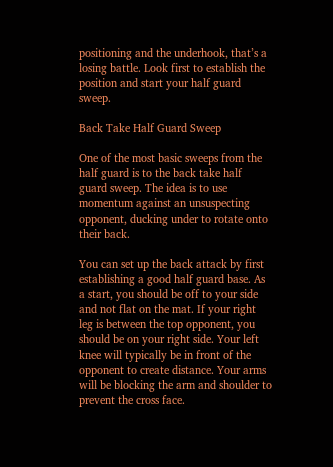positioning and the underhook, that’s a losing battle. Look first to establish the position and start your half guard sweep.

Back Take Half Guard Sweep

One of the most basic sweeps from the half guard is to the back take half guard sweep. The idea is to use momentum against an unsuspecting opponent, ducking under to rotate onto their back.

You can set up the back attack by first establishing a good half guard base. As a start, you should be off to your side and not flat on the mat. If your right leg is between the top opponent, you should be on your right side. Your left knee will typically be in front of the opponent to create distance. Your arms will be blocking the arm and shoulder to prevent the cross face.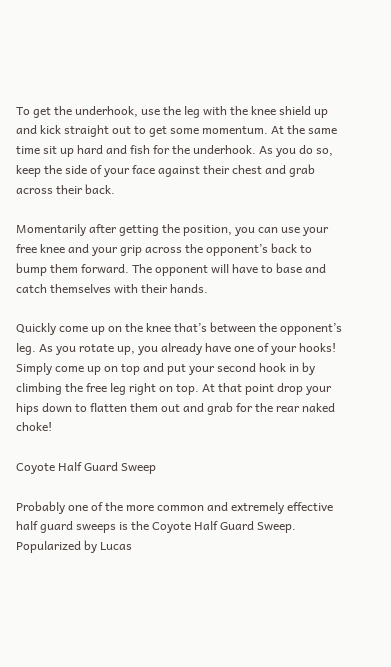To get the underhook, use the leg with the knee shield up and kick straight out to get some momentum. At the same time sit up hard and fish for the underhook. As you do so, keep the side of your face against their chest and grab across their back.

Momentarily after getting the position, you can use your free knee and your grip across the opponent’s back to bump them forward. The opponent will have to base and catch themselves with their hands.

Quickly come up on the knee that’s between the opponent’s leg. As you rotate up, you already have one of your hooks! Simply come up on top and put your second hook in by climbing the free leg right on top. At that point drop your hips down to flatten them out and grab for the rear naked choke!

Coyote Half Guard Sweep

Probably one of the more common and extremely effective half guard sweeps is the Coyote Half Guard Sweep. Popularized by Lucas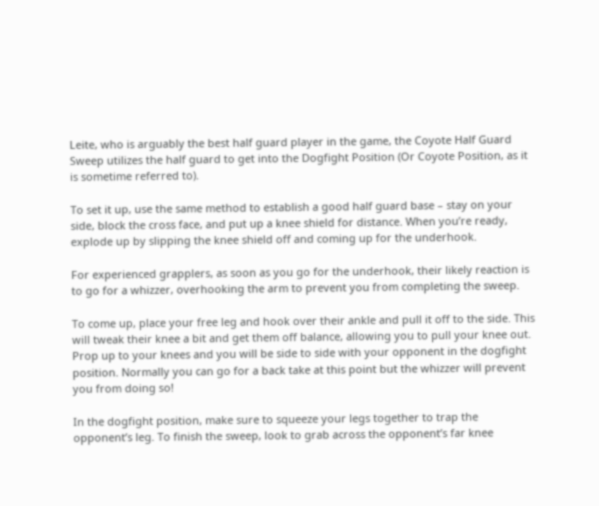Leite, who is arguably the best half guard player in the game, the Coyote Half Guard Sweep utilizes the half guard to get into the Dogfight Position (Or Coyote Position, as it is sometime referred to).

To set it up, use the same method to establish a good half guard base – stay on your side, block the cross face, and put up a knee shield for distance. When you’re ready, explode up by slipping the knee shield off and coming up for the underhook.

For experienced grapplers, as soon as you go for the underhook, their likely reaction is to go for a whizzer, overhooking the arm to prevent you from completing the sweep.

To come up, place your free leg and hook over their ankle and pull it off to the side. This will tweak their knee a bit and get them off balance, allowing you to pull your knee out. Prop up to your knees and you will be side to side with your opponent in the dogfight position. Normally you can go for a back take at this point but the whizzer will prevent you from doing so!

In the dogfight position, make sure to squeeze your legs together to trap the opponent’s leg. To finish the sweep, look to grab across the opponent’s far knee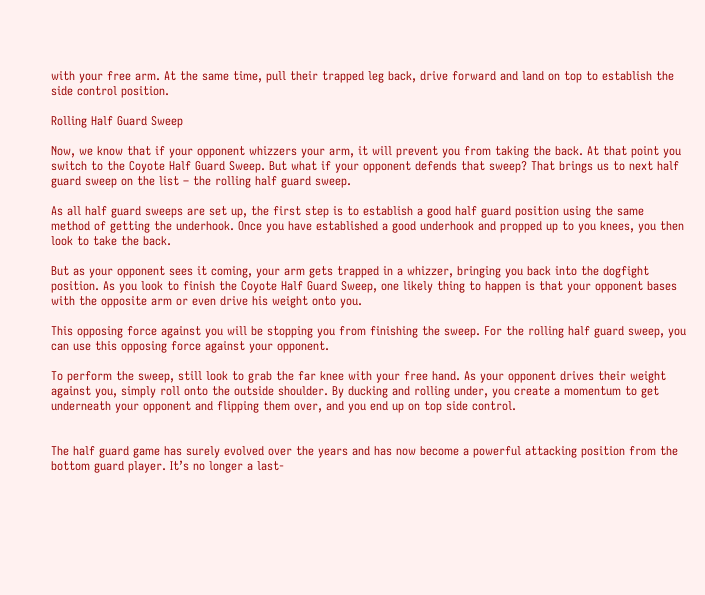with your free arm. At the same time, pull their trapped leg back, drive forward and land on top to establish the side control position.

Rolling Half Guard Sweep

Now, we know that if your opponent whizzers your arm, it will prevent you from taking the back. At that point you switch to the Coyote Half Guard Sweep. But what if your opponent defends that sweep? That brings us to next half guard sweep on the list – the rolling half guard sweep.

As all half guard sweeps are set up, the first step is to establish a good half guard position using the same method of getting the underhook. Once you have established a good underhook and propped up to you knees, you then look to take the back.

But as your opponent sees it coming, your arm gets trapped in a whizzer, bringing you back into the dogfight position. As you look to finish the Coyote Half Guard Sweep, one likely thing to happen is that your opponent bases with the opposite arm or even drive his weight onto you.

This opposing force against you will be stopping you from finishing the sweep. For the rolling half guard sweep, you can use this opposing force against your opponent.

To perform the sweep, still look to grab the far knee with your free hand. As your opponent drives their weight against you, simply roll onto the outside shoulder. By ducking and rolling under, you create a momentum to get underneath your opponent and flipping them over, and you end up on top side control.


The half guard game has surely evolved over the years and has now become a powerful attacking position from the bottom guard player. It’s no longer a last-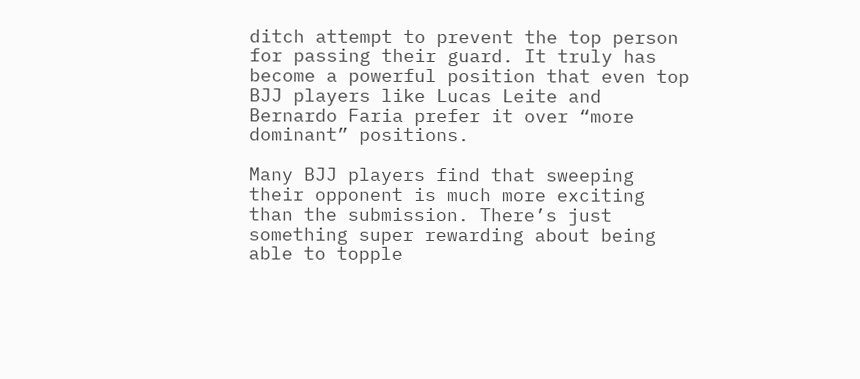ditch attempt to prevent the top person for passing their guard. It truly has become a powerful position that even top BJJ players like Lucas Leite and Bernardo Faria prefer it over “more dominant” positions.

Many BJJ players find that sweeping their opponent is much more exciting than the submission. There’s just something super rewarding about being able to topple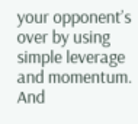your opponent’s over by using simple leverage and momentum. And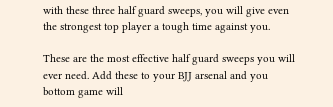with these three half guard sweeps, you will give even the strongest top player a tough time against you.

These are the most effective half guard sweeps you will ever need. Add these to your BJJ arsenal and you bottom game will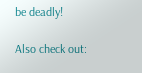be deadly!

Also check out: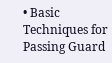• Basic Techniques for Passing Guard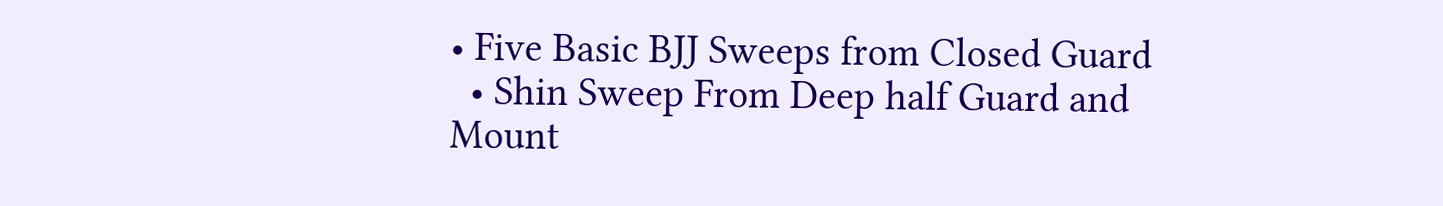• Five Basic BJJ Sweeps from Closed Guard
  • Shin Sweep From Deep half Guard and Mount